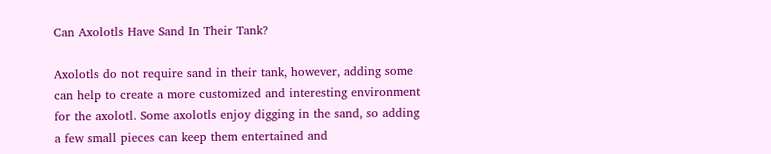Can Axolotls Have Sand In Their Tank?

Axolotls do not require sand in their tank, however, adding some can help to create a more customized and interesting environment for the axolotl. Some axolotls enjoy digging in the sand, so adding a few small pieces can keep them entertained and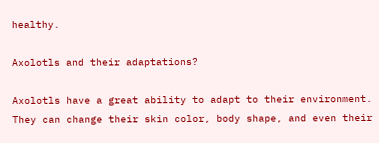healthy.

Axolotls and their adaptations?

Axolotls have a great ability to adapt to their environment. They can change their skin color, body shape, and even their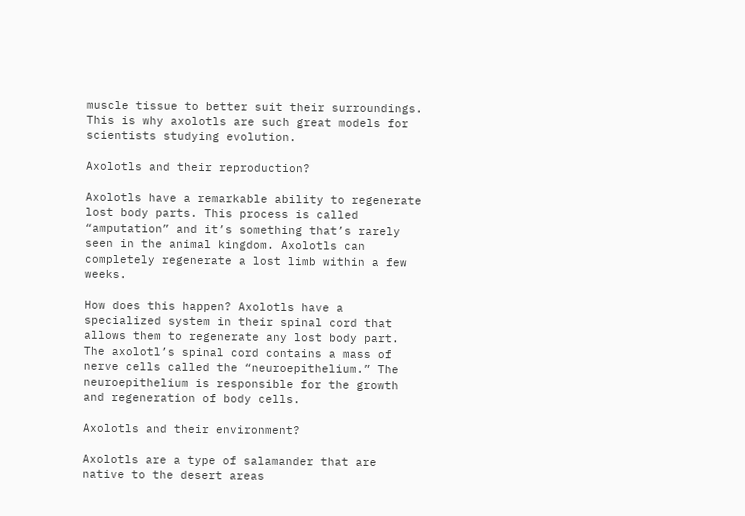muscle tissue to better suit their surroundings. This is why axolotls are such great models for scientists studying evolution.

Axolotls and their reproduction?

Axolotls have a remarkable ability to regenerate lost body parts. This process is called “amputation” and it’s something that’s rarely seen in the animal kingdom. Axolotls can completely regenerate a lost limb within a few weeks.

How does this happen? Axolotls have a specialized system in their spinal cord that allows them to regenerate any lost body part. The axolotl’s spinal cord contains a mass of nerve cells called the “neuroepithelium.” The neuroepithelium is responsible for the growth and regeneration of body cells.

Axolotls and their environment?

Axolotls are a type of salamander that are native to the desert areas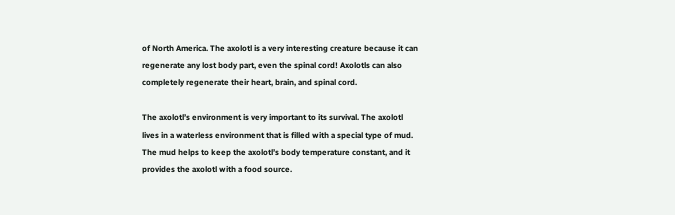of North America. The axolotl is a very interesting creature because it can regenerate any lost body part, even the spinal cord! Axolotls can also completely regenerate their heart, brain, and spinal cord.

The axolotl’s environment is very important to its survival. The axolotl lives in a waterless environment that is filled with a special type of mud. The mud helps to keep the axolotl’s body temperature constant, and it provides the axolotl with a food source.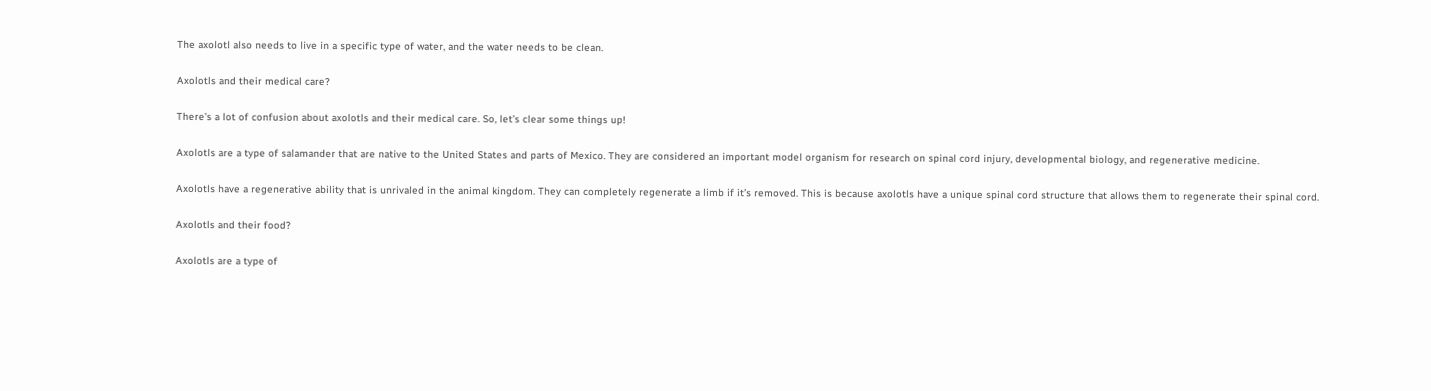The axolotl also needs to live in a specific type of water, and the water needs to be clean.

Axolotls and their medical care?

There’s a lot of confusion about axolotls and their medical care. So, let’s clear some things up!

Axolotls are a type of salamander that are native to the United States and parts of Mexico. They are considered an important model organism for research on spinal cord injury, developmental biology, and regenerative medicine.

Axolotls have a regenerative ability that is unrivaled in the animal kingdom. They can completely regenerate a limb if it’s removed. This is because axolotls have a unique spinal cord structure that allows them to regenerate their spinal cord.

Axolotls and their food?

Axolotls are a type of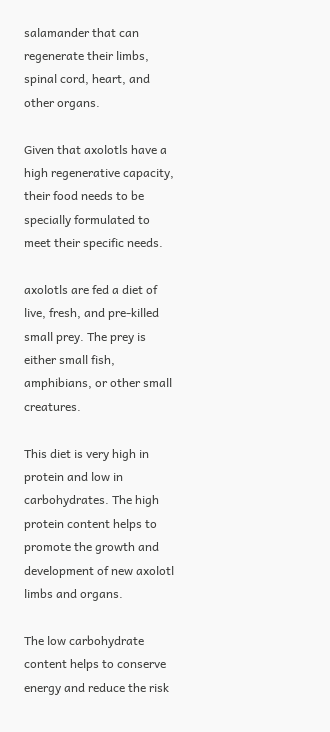salamander that can regenerate their limbs, spinal cord, heart, and other organs.

Given that axolotls have a high regenerative capacity, their food needs to be specially formulated to meet their specific needs.

axolotls are fed a diet of live, fresh, and pre-killed small prey. The prey is either small fish, amphibians, or other small creatures.

This diet is very high in protein and low in carbohydrates. The high protein content helps to promote the growth and development of new axolotl limbs and organs.

The low carbohydrate content helps to conserve energy and reduce the risk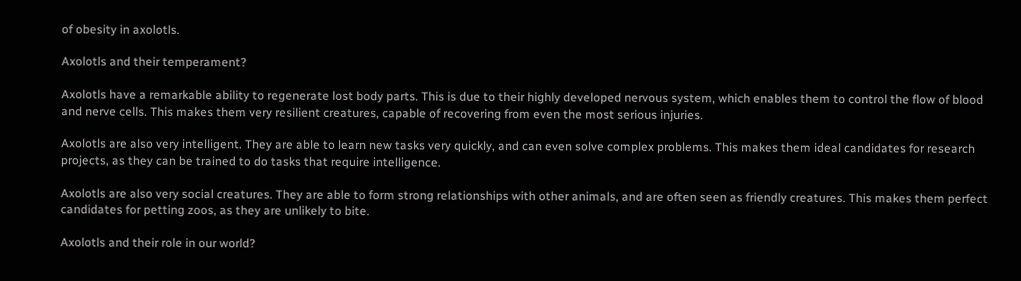of obesity in axolotls.

Axolotls and their temperament?

Axolotls have a remarkable ability to regenerate lost body parts. This is due to their highly developed nervous system, which enables them to control the flow of blood and nerve cells. This makes them very resilient creatures, capable of recovering from even the most serious injuries.

Axolotls are also very intelligent. They are able to learn new tasks very quickly, and can even solve complex problems. This makes them ideal candidates for research projects, as they can be trained to do tasks that require intelligence.

Axolotls are also very social creatures. They are able to form strong relationships with other animals, and are often seen as friendly creatures. This makes them perfect candidates for petting zoos, as they are unlikely to bite.

Axolotls and their role in our world?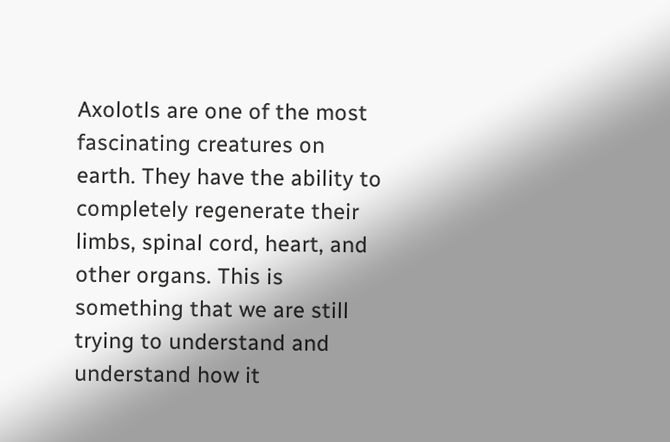Axolotls are one of the most fascinating creatures on earth. They have the ability to completely regenerate their limbs, spinal cord, heart, and other organs. This is something that we are still trying to understand and understand how it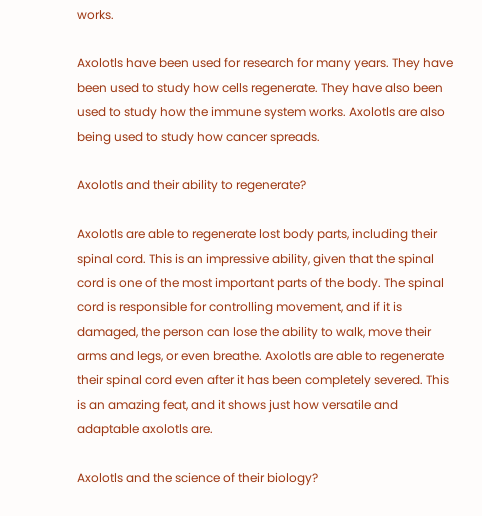works.

Axolotls have been used for research for many years. They have been used to study how cells regenerate. They have also been used to study how the immune system works. Axolotls are also being used to study how cancer spreads.

Axolotls and their ability to regenerate?

Axolotls are able to regenerate lost body parts, including their spinal cord. This is an impressive ability, given that the spinal cord is one of the most important parts of the body. The spinal cord is responsible for controlling movement, and if it is damaged, the person can lose the ability to walk, move their arms and legs, or even breathe. Axolotls are able to regenerate their spinal cord even after it has been completely severed. This is an amazing feat, and it shows just how versatile and adaptable axolotls are.

Axolotls and the science of their biology?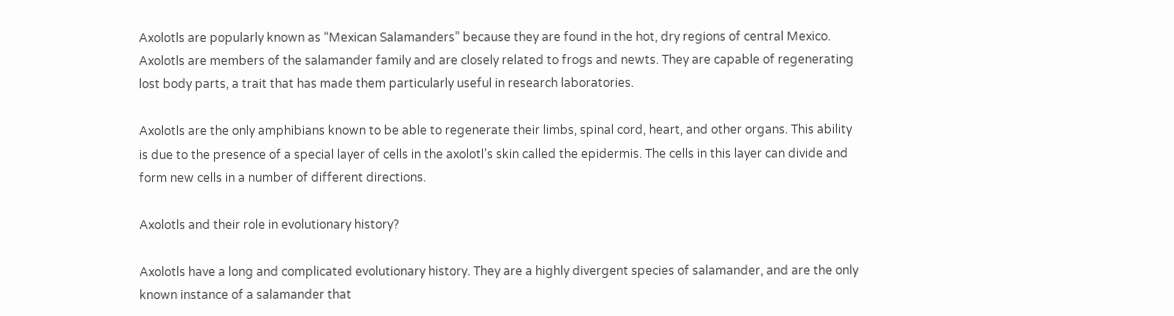Axolotls are popularly known as “Mexican Salamanders” because they are found in the hot, dry regions of central Mexico. Axolotls are members of the salamander family and are closely related to frogs and newts. They are capable of regenerating lost body parts, a trait that has made them particularly useful in research laboratories.

Axolotls are the only amphibians known to be able to regenerate their limbs, spinal cord, heart, and other organs. This ability is due to the presence of a special layer of cells in the axolotl’s skin called the epidermis. The cells in this layer can divide and form new cells in a number of different directions.

Axolotls and their role in evolutionary history?

Axolotls have a long and complicated evolutionary history. They are a highly divergent species of salamander, and are the only known instance of a salamander that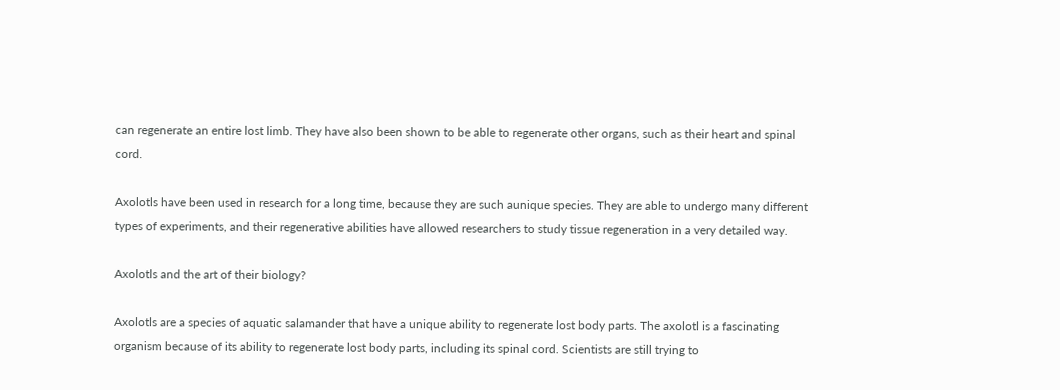can regenerate an entire lost limb. They have also been shown to be able to regenerate other organs, such as their heart and spinal cord.

Axolotls have been used in research for a long time, because they are such aunique species. They are able to undergo many different types of experiments, and their regenerative abilities have allowed researchers to study tissue regeneration in a very detailed way.

Axolotls and the art of their biology?

Axolotls are a species of aquatic salamander that have a unique ability to regenerate lost body parts. The axolotl is a fascinating organism because of its ability to regenerate lost body parts, including its spinal cord. Scientists are still trying to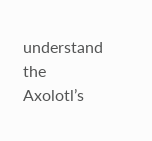understand the Axolotl’s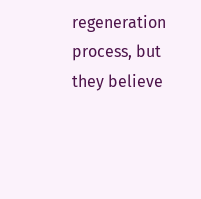regeneration process, but they believe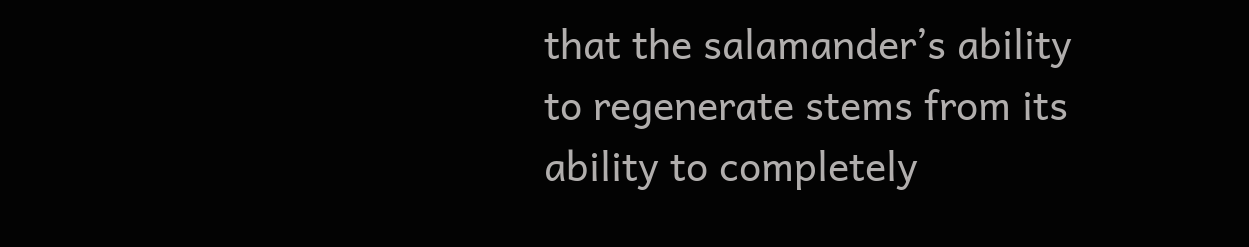that the salamander’s ability to regenerate stems from its ability to completely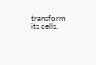transform its cells.